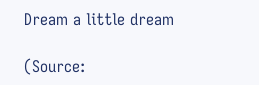Dream a little dream

(Source: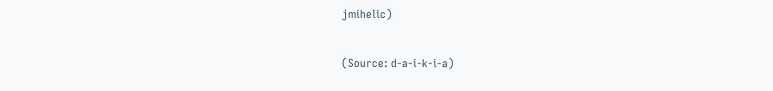jmihelic)

(Source: d-a-i-k-i-a)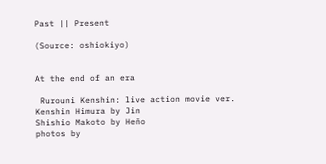Past || Present

(Source: oshiokiyo)


At the end of an era

 Rurouni Kenshin: live action movie ver.
Kenshin Himura by Jin
Shishio Makoto by Heño
photos by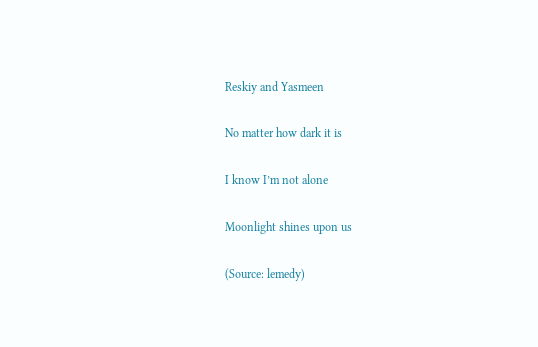Reskiy and Yasmeen

No matter how dark it is

I know I’m not alone

Moonlight shines upon us

(Source: lemedy)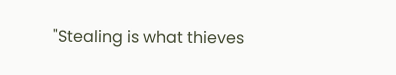"Stealing is what thieves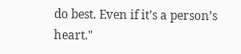do best. Even if it’s a person’s heart."